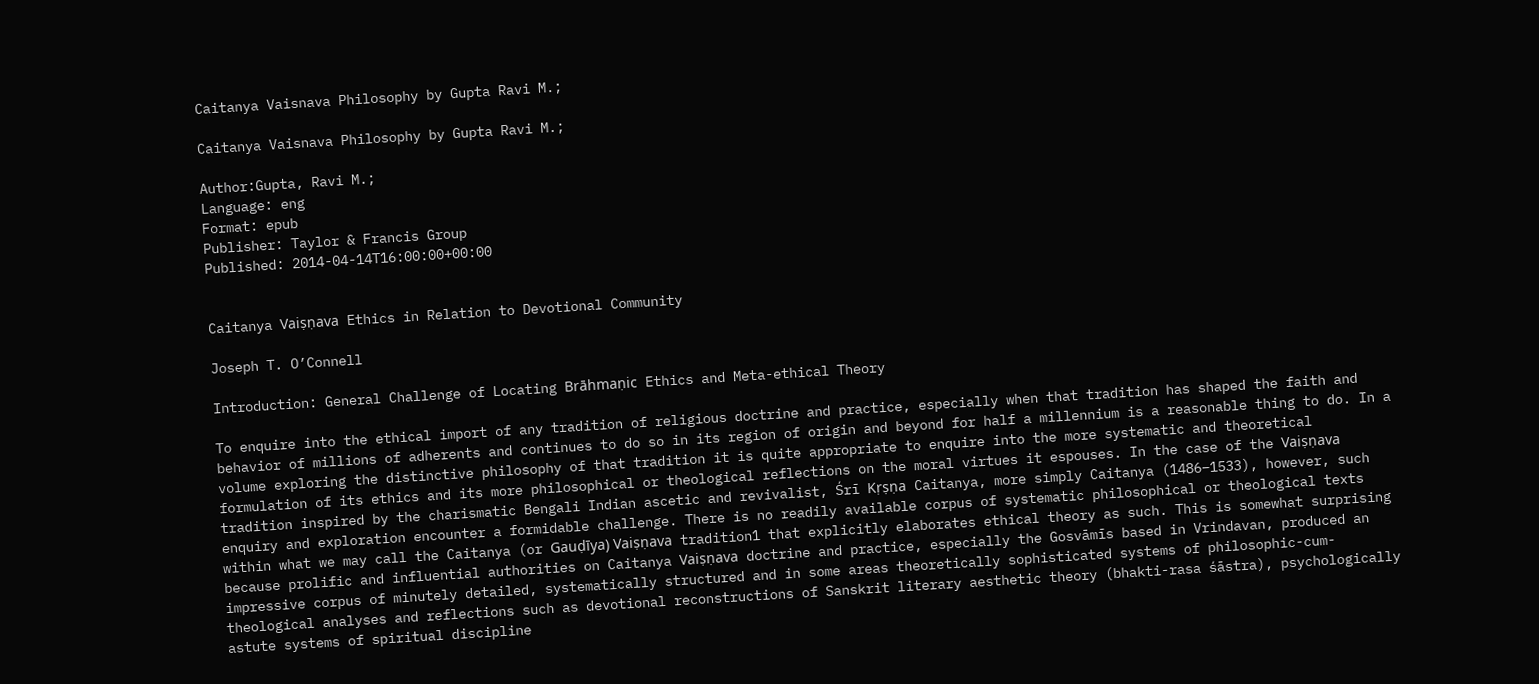Caitanya Vaisnava Philosophy by Gupta Ravi M.;

Caitanya Vaisnava Philosophy by Gupta Ravi M.;

Author:Gupta, Ravi M.;
Language: eng
Format: epub
Publisher: Taylor & Francis Group
Published: 2014-04-14T16:00:00+00:00


Caitanya Vaiṣṇava Ethics in Relation to Devotional Community

Joseph T. O’Connell

Introduction: General Challenge of Locating Brāhmaṇic Ethics and Meta-ethical Theory

To enquire into the ethical import of any tradition of religious doctrine and practice, especially when that tradition has shaped the faith and behavior of millions of adherents and continues to do so in its region of origin and beyond for half a millennium is a reasonable thing to do. In a volume exploring the distinctive philosophy of that tradition it is quite appropriate to enquire into the more systematic and theoretical formulation of its ethics and its more philosophical or theological reflections on the moral virtues it espouses. In the case of the Vaiṣṇava tradition inspired by the charismatic Bengali Indian ascetic and revivalist, Śrī Kṛṣṇa Caitanya, more simply Caitanya (1486–1533), however, such enquiry and exploration encounter a formidable challenge. There is no readily available corpus of systematic philosophical or theological texts within what we may call the Caitanya (or Gauḍīya) Vaiṣṇava tradition1 that explicitly elaborates ethical theory as such. This is somewhat surprising because prolific and influential authorities on Caitanya Vaiṣṇava doctrine and practice, especially the Gosvāmīs based in Vrindavan, produced an impressive corpus of minutely detailed, systematically structured and in some areas theoretically sophisticated systems of philosophic-cum-theological analyses and reflections such as devotional reconstructions of Sanskrit literary aesthetic theory (bhakti-rasa śāstra), psychologically astute systems of spiritual discipline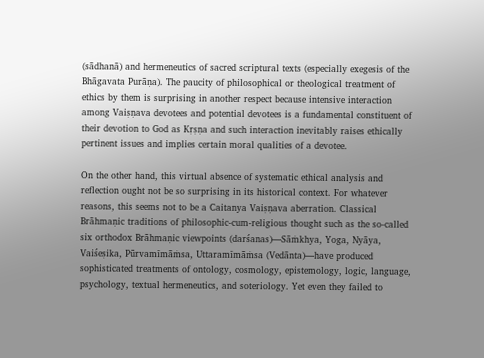(sādhanā) and hermeneutics of sacred scriptural texts (especially exegesis of the Bhāgavata Purāṇa). The paucity of philosophical or theological treatment of ethics by them is surprising in another respect because intensive interaction among Vaiṣṇava devotees and potential devotees is a fundamental constituent of their devotion to God as Kṛṣṇa and such interaction inevitably raises ethically pertinent issues and implies certain moral qualities of a devotee.

On the other hand, this virtual absence of systematic ethical analysis and reflection ought not be so surprising in its historical context. For whatever reasons, this seems not to be a Caitanya Vaiṣṇava aberration. Classical Brāhmaṇic traditions of philosophic-cum-religious thought such as the so-called six orthodox Brāhmaṇic viewpoints (darśanas)—Sāṁkhya, Yoga, Nyāya, Vaiśeṣika, Pūrvamīmāṁsa, Uttaramīmāṁsa (Vedānta)—have produced sophisticated treatments of ontology, cosmology, epistemology, logic, language, psychology, textual hermeneutics, and soteriology. Yet even they failed to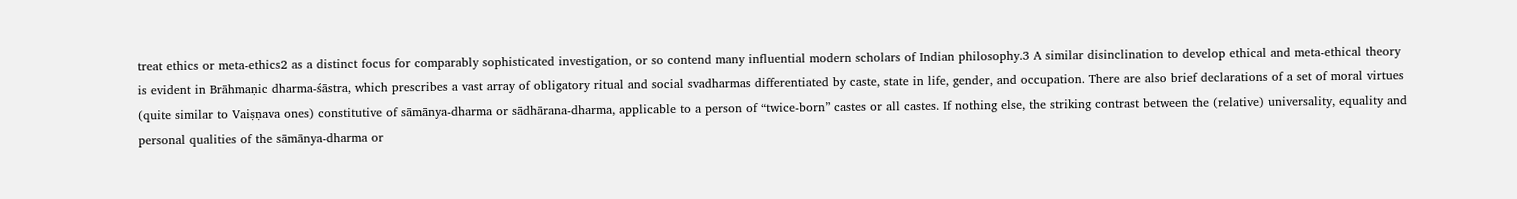treat ethics or meta-ethics2 as a distinct focus for comparably sophisticated investigation, or so contend many influential modern scholars of Indian philosophy.3 A similar disinclination to develop ethical and meta-ethical theory is evident in Brāhmaṇic dharma-śāstra, which prescribes a vast array of obligatory ritual and social svadharmas differentiated by caste, state in life, gender, and occupation. There are also brief declarations of a set of moral virtues (quite similar to Vaiṣṇava ones) constitutive of sāmānya-dharma or sādhārana-dharma, applicable to a person of “twice-born” castes or all castes. If nothing else, the striking contrast between the (relative) universality, equality and personal qualities of the sāmānya-dharma or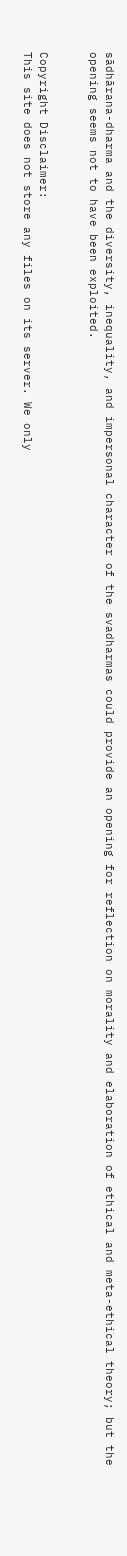sādhārana-dharma and the diversity, inequality, and impersonal character of the svadharmas could provide an opening for reflection on morality and elaboration of ethical and meta-ethical theory; but the opening seems not to have been exploited.


Copyright Disclaimer:
This site does not store any files on its server. We only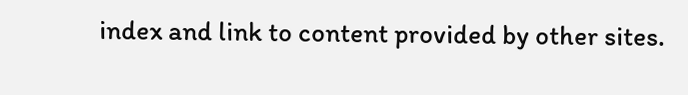index and link to content provided by other sites.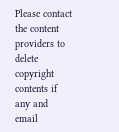Please contact the content providers to delete copyright contents if any and email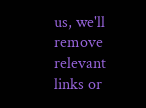us, we'll remove relevant links or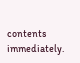contents immediately.